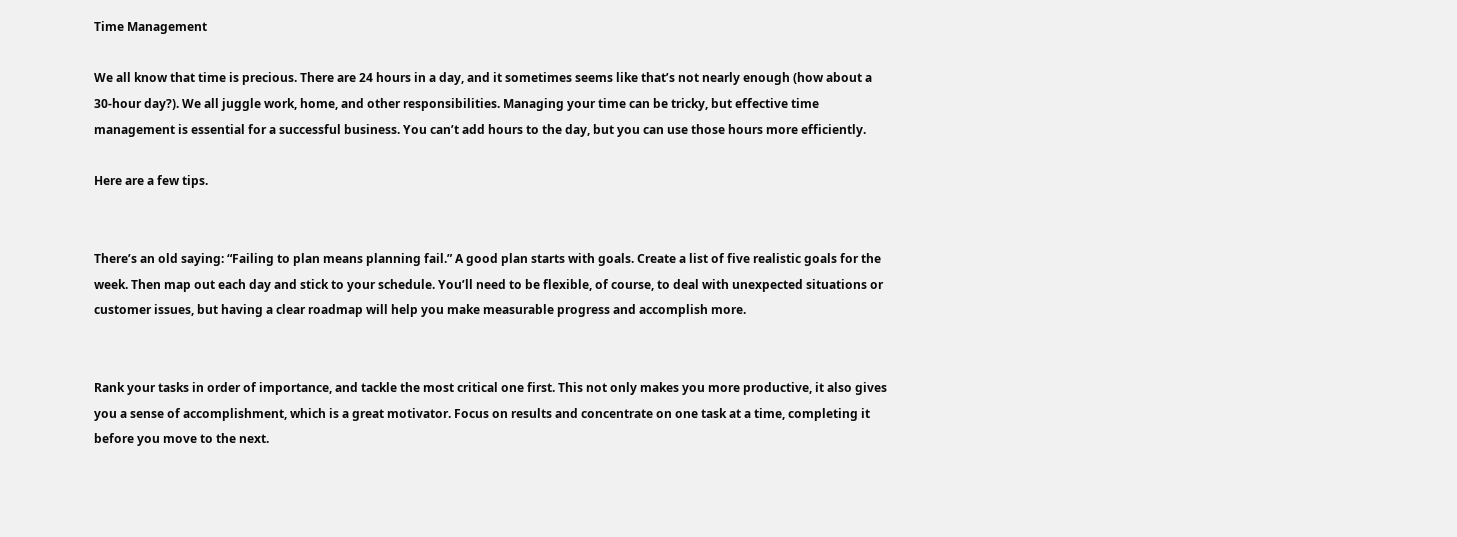Time Management

We all know that time is precious. There are 24 hours in a day, and it sometimes seems like that’s not nearly enough (how about a 30-hour day?). We all juggle work, home, and other responsibilities. Managing your time can be tricky, but effective time management is essential for a successful business. You can’t add hours to the day, but you can use those hours more efficiently.

Here are a few tips.


There’s an old saying: “Failing to plan means planning fail.” A good plan starts with goals. Create a list of five realistic goals for the week. Then map out each day and stick to your schedule. You’ll need to be flexible, of course, to deal with unexpected situations or customer issues, but having a clear roadmap will help you make measurable progress and accomplish more.


Rank your tasks in order of importance, and tackle the most critical one first. This not only makes you more productive, it also gives you a sense of accomplishment, which is a great motivator. Focus on results and concentrate on one task at a time, completing it before you move to the next.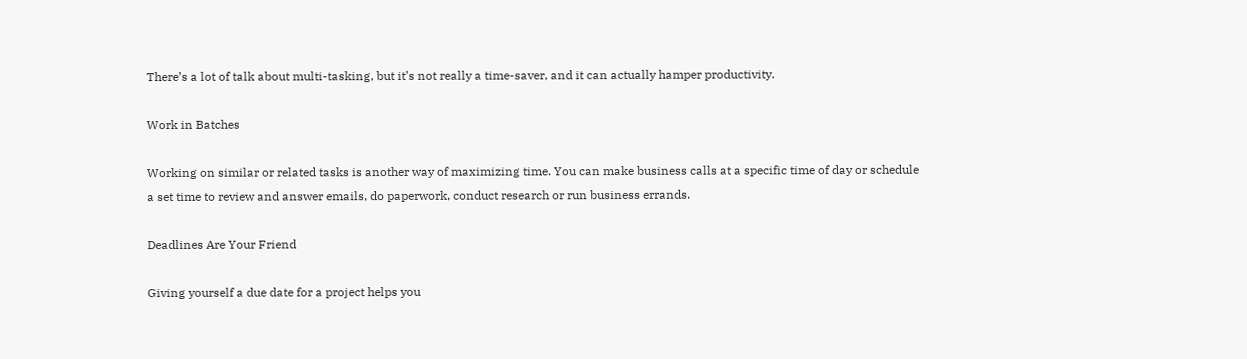There’s a lot of talk about multi-tasking, but it’s not really a time-saver, and it can actually hamper productivity.

Work in Batches

Working on similar or related tasks is another way of maximizing time. You can make business calls at a specific time of day or schedule a set time to review and answer emails, do paperwork, conduct research or run business errands.

Deadlines Are Your Friend

Giving yourself a due date for a project helps you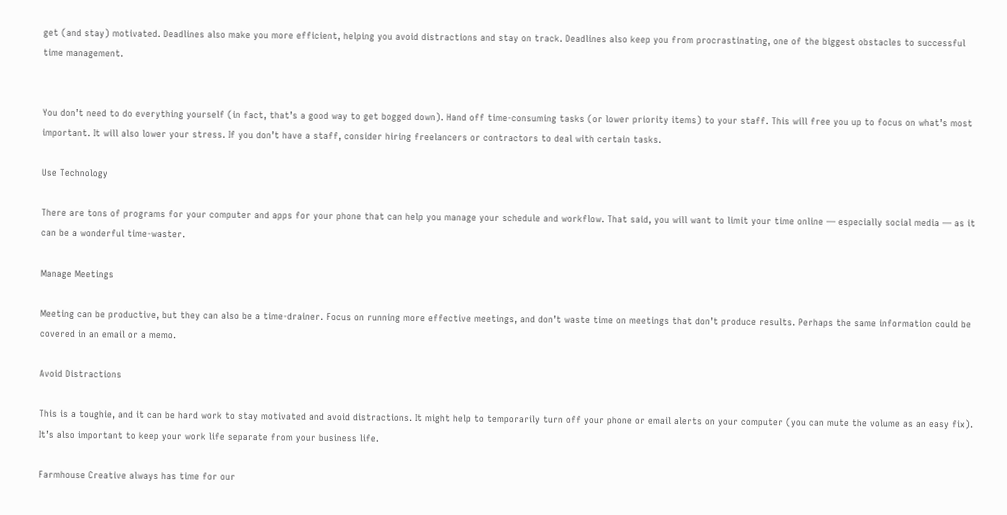get (and stay) motivated. Deadlines also make you more efficient, helping you avoid distractions and stay on track. Deadlines also keep you from procrastinating, one of the biggest obstacles to successful time management.


You don’t need to do everything yourself (in fact, that’s a good way to get bogged down). Hand off time-consuming tasks (or lower priority items) to your staff. This will free you up to focus on what’s most important. It will also lower your stress. If you don’t have a staff, consider hiring freelancers or contractors to deal with certain tasks.

Use Technology

There are tons of programs for your computer and apps for your phone that can help you manage your schedule and workflow. That said, you will want to limit your time online — especially social media — as it can be a wonderful time-waster.

Manage Meetings

Meeting can be productive, but they can also be a time-drainer. Focus on running more effective meetings, and don’t waste time on meetings that don’t produce results. Perhaps the same information could be covered in an email or a memo.

Avoid Distractions

This is a toughie, and it can be hard work to stay motivated and avoid distractions. It might help to temporarily turn off your phone or email alerts on your computer (you can mute the volume as an easy fix). It’s also important to keep your work life separate from your business life.

Farmhouse Creative always has time for our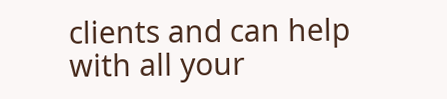clients and can help with all your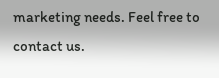marketing needs. Feel free to contact us.